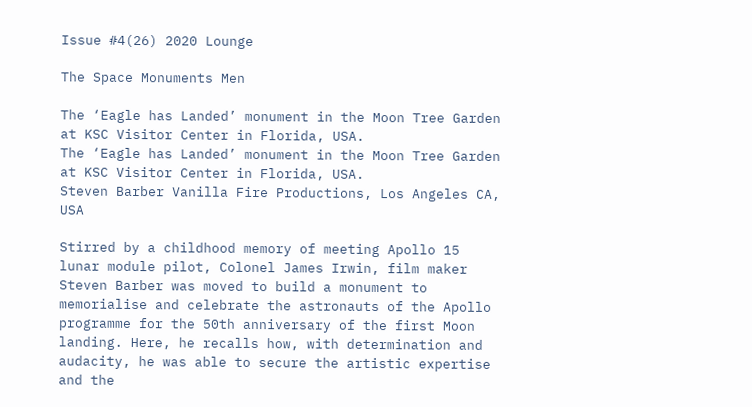Issue #4(26) 2020 Lounge

The Space Monuments Men

The ‘Eagle has Landed’ monument in the Moon Tree Garden at KSC Visitor Center in Florida, USA.
The ‘Eagle has Landed’ monument in the Moon Tree Garden at KSC Visitor Center in Florida, USA.
Steven Barber Vanilla Fire Productions, Los Angeles CA, USA

Stirred by a childhood memory of meeting Apollo 15 lunar module pilot, Colonel James Irwin, film maker Steven Barber was moved to build a monument to memorialise and celebrate the astronauts of the Apollo programme for the 50th anniversary of the first Moon landing. Here, he recalls how, with determination and audacity, he was able to secure the artistic expertise and the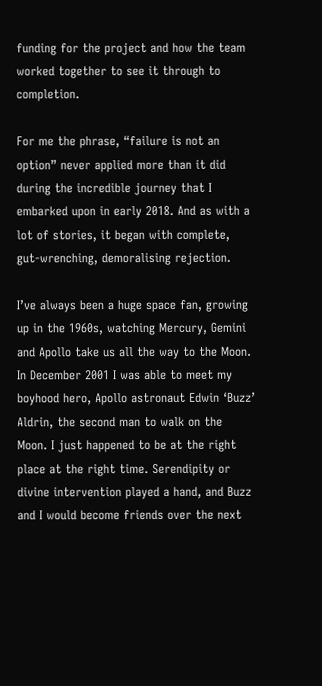funding for the project and how the team worked together to see it through to completion.

For me the phrase, “failure is not an option” never applied more than it did during the incredible journey that I embarked upon in early 2018. And as with a lot of stories, it began with complete, gut-wrenching, demoralising rejection.

I’ve always been a huge space fan, growing up in the 1960s, watching Mercury, Gemini and Apollo take us all the way to the Moon. In December 2001 I was able to meet my boyhood hero, Apollo astronaut Edwin ‘Buzz’ Aldrin, the second man to walk on the Moon. I just happened to be at the right place at the right time. Serendipity or divine intervention played a hand, and Buzz and I would become friends over the next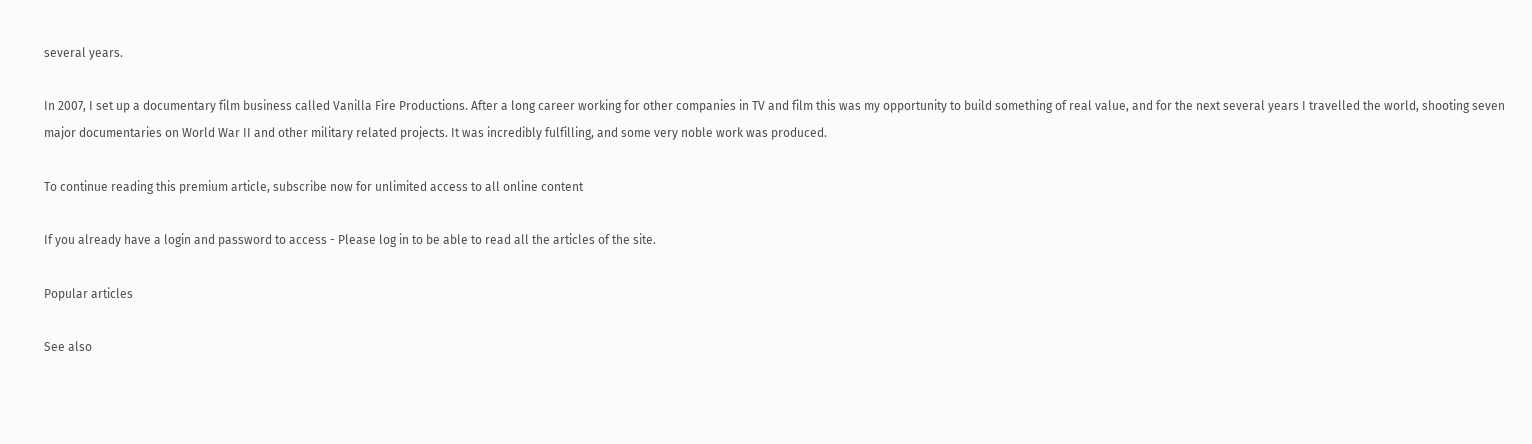several years.

In 2007, I set up a documentary film business called Vanilla Fire Productions. After a long career working for other companies in TV and film this was my opportunity to build something of real value, and for the next several years I travelled the world, shooting seven major documentaries on World War II and other military related projects. It was incredibly fulfilling, and some very noble work was produced.

To continue reading this premium article, subscribe now for unlimited access to all online content

If you already have a login and password to access - Please log in to be able to read all the articles of the site.

Popular articles

See also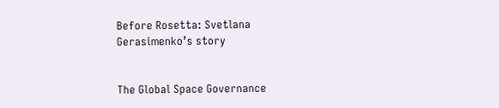Before Rosetta: Svetlana Gerasimenko’s story


The Global Space Governance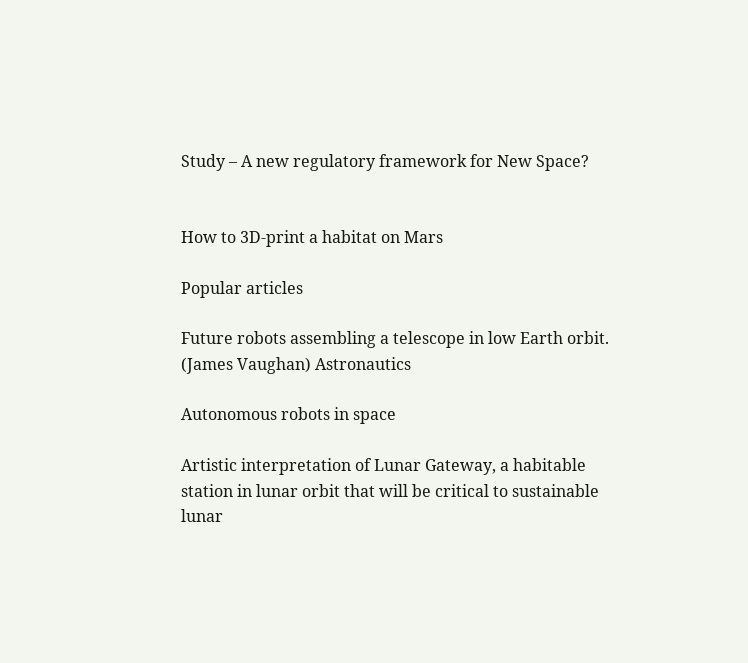Study – A new regulatory framework for New Space?


How to 3D-print a habitat on Mars

Popular articles

Future robots assembling a telescope in low Earth orbit. (James Vaughan) Astronautics

Autonomous robots in space

Artistic interpretation of Lunar Gateway, a habitable station in lunar orbit that will be critical to sustainable lunar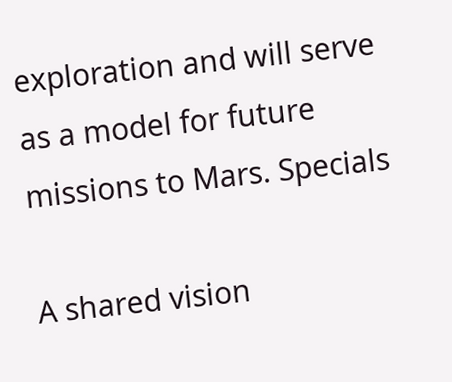exploration and will serve as a model for future missions to Mars. Specials

A shared vision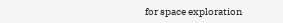for space exploration